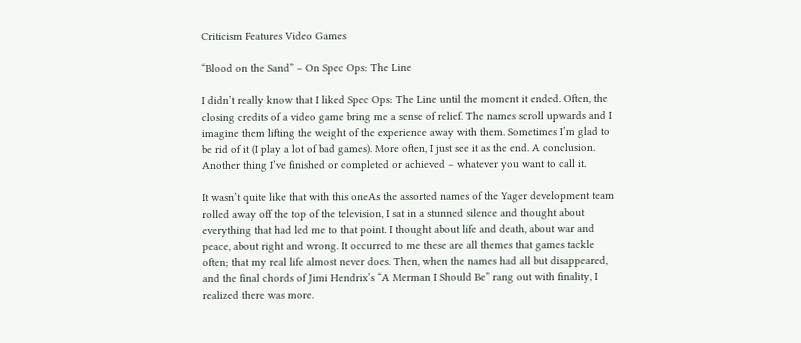Criticism Features Video Games

“Blood on the Sand” – On Spec Ops: The Line

I didn’t really know that I liked Spec Ops: The Line until the moment it ended. Often, the closing credits of a video game bring me a sense of relief. The names scroll upwards and I imagine them lifting the weight of the experience away with them. Sometimes I’m glad to be rid of it (I play a lot of bad games). More often, I just see it as the end. A conclusion. Another thing I’ve finished or completed or achieved – whatever you want to call it.

It wasn’t quite like that with this oneAs the assorted names of the Yager development team rolled away off the top of the television, I sat in a stunned silence and thought about everything that had led me to that point. I thought about life and death, about war and peace, about right and wrong. It occurred to me these are all themes that games tackle often; that my real life almost never does. Then, when the names had all but disappeared, and the final chords of Jimi Hendrix’s “A Merman I Should Be” rang out with finality, I realized there was more.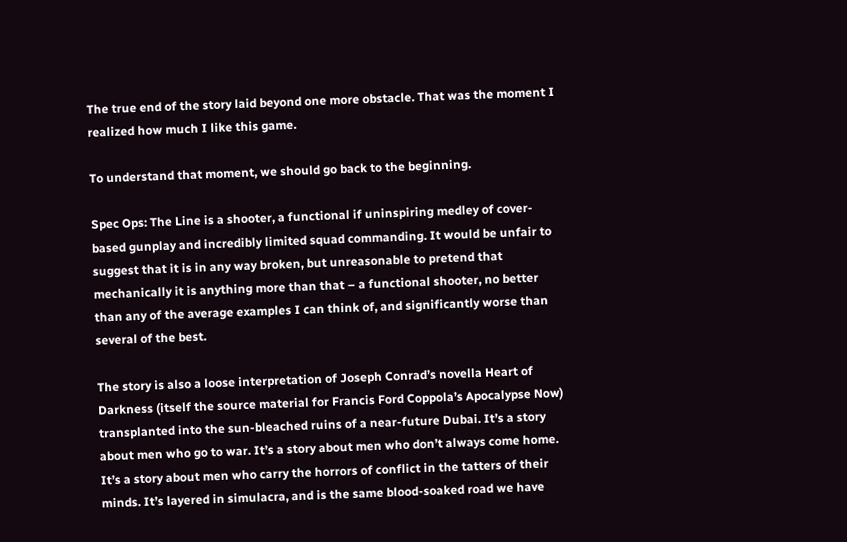The true end of the story laid beyond one more obstacle. That was the moment I realized how much I like this game.

To understand that moment, we should go back to the beginning.

Spec Ops: The Line is a shooter, a functional if uninspiring medley of cover-based gunplay and incredibly limited squad commanding. It would be unfair to suggest that it is in any way broken, but unreasonable to pretend that mechanically it is anything more than that – a functional shooter, no better than any of the average examples I can think of, and significantly worse than several of the best.

The story is also a loose interpretation of Joseph Conrad’s novella Heart of Darkness (itself the source material for Francis Ford Coppola’s Apocalypse Now) transplanted into the sun-bleached ruins of a near-future Dubai. It’s a story about men who go to war. It’s a story about men who don’t always come home. It’s a story about men who carry the horrors of conflict in the tatters of their minds. It’s layered in simulacra, and is the same blood-soaked road we have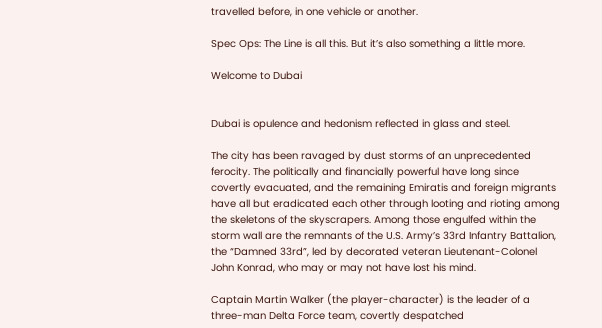travelled before, in one vehicle or another.

Spec Ops: The Line is all this. But it’s also something a little more.

Welcome to Dubai


Dubai is opulence and hedonism reflected in glass and steel.

The city has been ravaged by dust storms of an unprecedented ferocity. The politically and financially powerful have long since covertly evacuated, and the remaining Emiratis and foreign migrants have all but eradicated each other through looting and rioting among the skeletons of the skyscrapers. Among those engulfed within the storm wall are the remnants of the U.S. Army’s 33rd Infantry Battalion, the “Damned 33rd”, led by decorated veteran Lieutenant-Colonel John Konrad, who may or may not have lost his mind.

Captain Martin Walker (the player-character) is the leader of a three-man Delta Force team, covertly despatched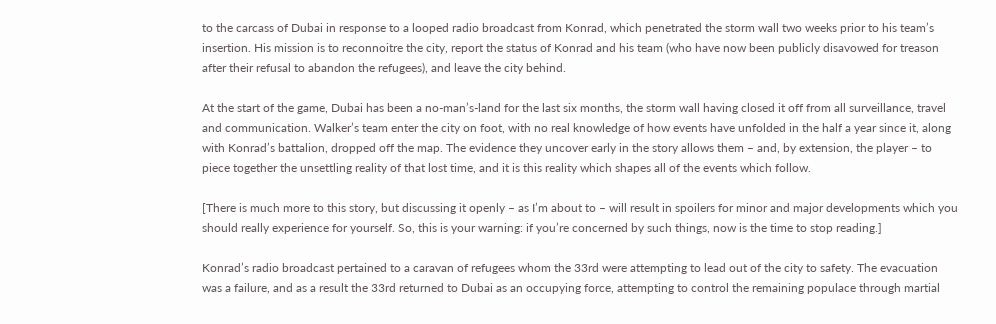to the carcass of Dubai in response to a looped radio broadcast from Konrad, which penetrated the storm wall two weeks prior to his team’s insertion. His mission is to reconnoitre the city, report the status of Konrad and his team (who have now been publicly disavowed for treason after their refusal to abandon the refugees), and leave the city behind.

At the start of the game, Dubai has been a no-man’s-land for the last six months, the storm wall having closed it off from all surveillance, travel and communication. Walker’s team enter the city on foot, with no real knowledge of how events have unfolded in the half a year since it, along with Konrad’s battalion, dropped off the map. The evidence they uncover early in the story allows them – and, by extension, the player – to piece together the unsettling reality of that lost time, and it is this reality which shapes all of the events which follow.

[There is much more to this story, but discussing it openly – as I’m about to – will result in spoilers for minor and major developments which you should really experience for yourself. So, this is your warning: if you’re concerned by such things, now is the time to stop reading.]

Konrad’s radio broadcast pertained to a caravan of refugees whom the 33rd were attempting to lead out of the city to safety. The evacuation was a failure, and as a result the 33rd returned to Dubai as an occupying force, attempting to control the remaining populace through martial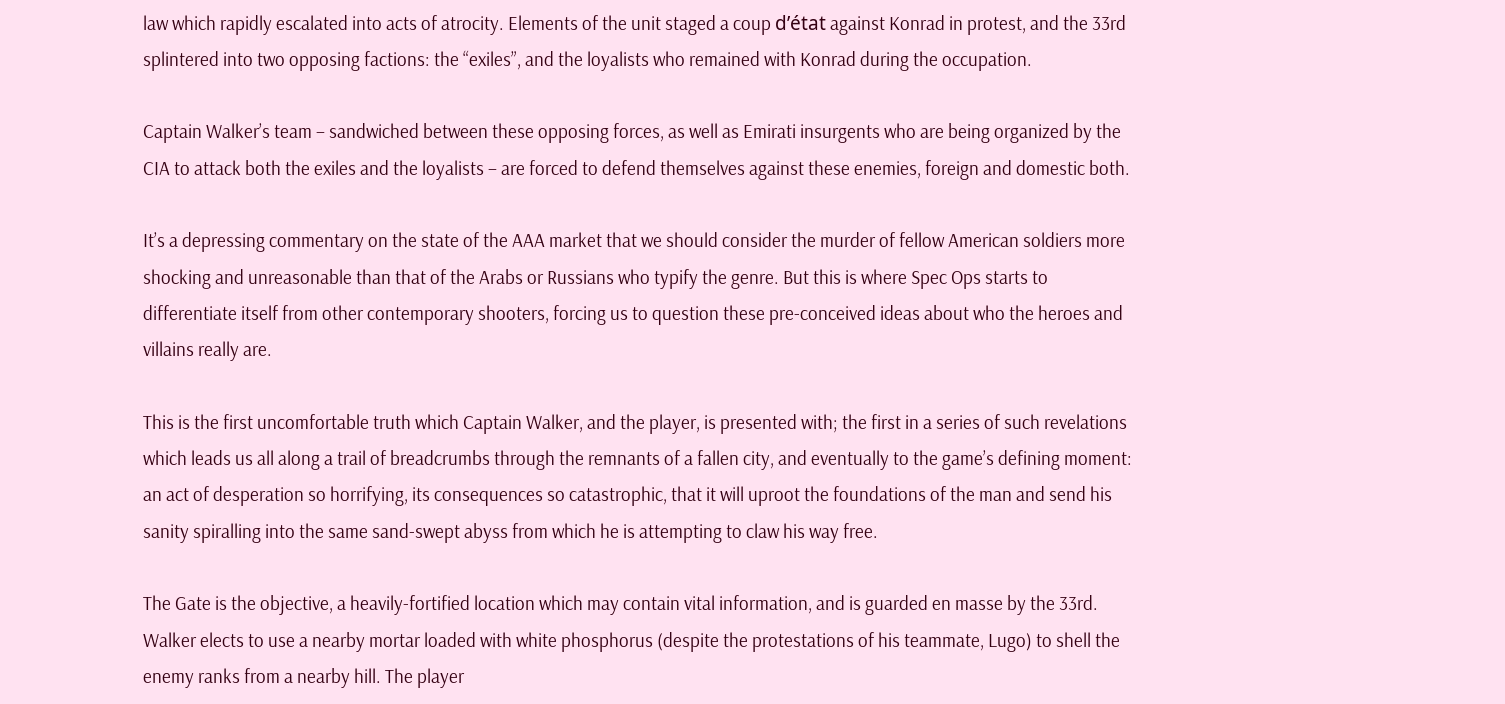law which rapidly escalated into acts of atrocity. Elements of the unit staged a coup d’état against Konrad in protest, and the 33rd splintered into two opposing factions: the “exiles”, and the loyalists who remained with Konrad during the occupation.

Captain Walker’s team – sandwiched between these opposing forces, as well as Emirati insurgents who are being organized by the CIA to attack both the exiles and the loyalists – are forced to defend themselves against these enemies, foreign and domestic both.

It’s a depressing commentary on the state of the AAA market that we should consider the murder of fellow American soldiers more shocking and unreasonable than that of the Arabs or Russians who typify the genre. But this is where Spec Ops starts to differentiate itself from other contemporary shooters, forcing us to question these pre-conceived ideas about who the heroes and villains really are.

This is the first uncomfortable truth which Captain Walker, and the player, is presented with; the first in a series of such revelations which leads us all along a trail of breadcrumbs through the remnants of a fallen city, and eventually to the game’s defining moment: an act of desperation so horrifying, its consequences so catastrophic, that it will uproot the foundations of the man and send his sanity spiralling into the same sand-swept abyss from which he is attempting to claw his way free.

The Gate is the objective, a heavily-fortified location which may contain vital information, and is guarded en masse by the 33rd. Walker elects to use a nearby mortar loaded with white phosphorus (despite the protestations of his teammate, Lugo) to shell the enemy ranks from a nearby hill. The player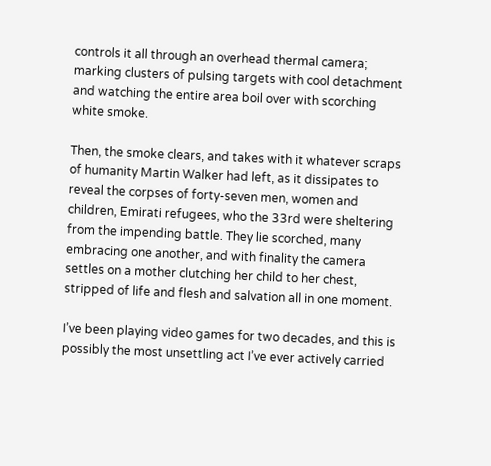controls it all through an overhead thermal camera; marking clusters of pulsing targets with cool detachment and watching the entire area boil over with scorching white smoke.

Then, the smoke clears, and takes with it whatever scraps of humanity Martin Walker had left, as it dissipates to reveal the corpses of forty-seven men, women and children, Emirati refugees, who the 33rd were sheltering from the impending battle. They lie scorched, many embracing one another, and with finality the camera settles on a mother clutching her child to her chest, stripped of life and flesh and salvation all in one moment.

I’ve been playing video games for two decades, and this is possibly the most unsettling act I’ve ever actively carried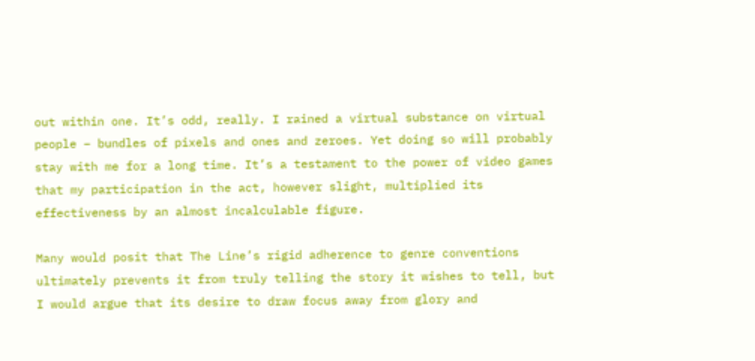out within one. It’s odd, really. I rained a virtual substance on virtual people – bundles of pixels and ones and zeroes. Yet doing so will probably stay with me for a long time. It’s a testament to the power of video games that my participation in the act, however slight, multiplied its effectiveness by an almost incalculable figure.

Many would posit that The Line’s rigid adherence to genre conventions ultimately prevents it from truly telling the story it wishes to tell, but I would argue that its desire to draw focus away from glory and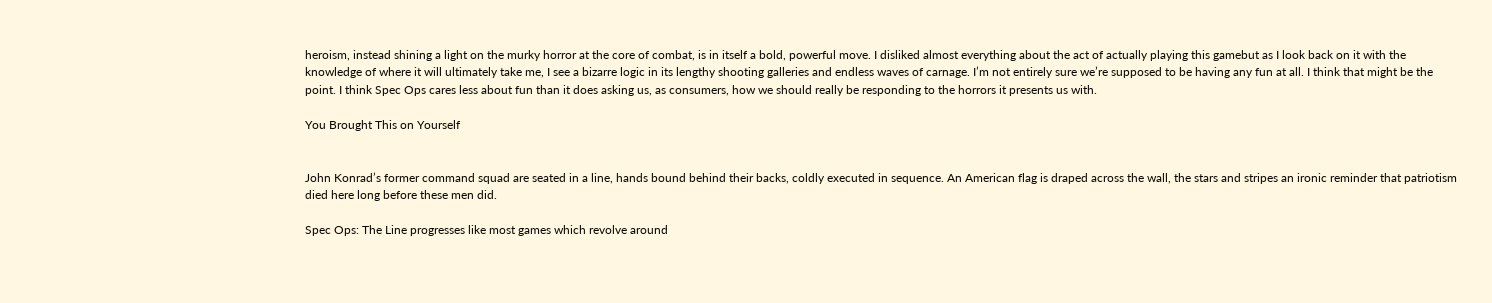heroism, instead shining a light on the murky horror at the core of combat, is in itself a bold, powerful move. I disliked almost everything about the act of actually playing this gamebut as I look back on it with the knowledge of where it will ultimately take me, I see a bizarre logic in its lengthy shooting galleries and endless waves of carnage. I’m not entirely sure we’re supposed to be having any fun at all. I think that might be the point. I think Spec Ops cares less about fun than it does asking us, as consumers, how we should really be responding to the horrors it presents us with.

You Brought This on Yourself


John Konrad’s former command squad are seated in a line, hands bound behind their backs, coldly executed in sequence. An American flag is draped across the wall, the stars and stripes an ironic reminder that patriotism died here long before these men did.

Spec Ops: The Line progresses like most games which revolve around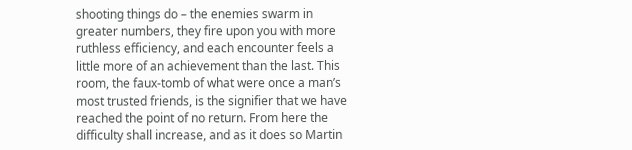shooting things do – the enemies swarm in greater numbers, they fire upon you with more ruthless efficiency, and each encounter feels a little more of an achievement than the last. This room, the faux-tomb of what were once a man’s most trusted friends, is the signifier that we have reached the point of no return. From here the difficulty shall increase, and as it does so Martin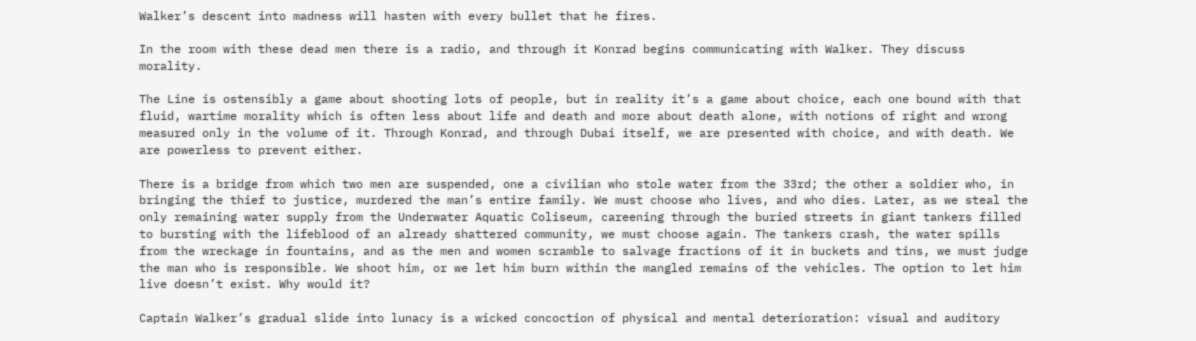Walker’s descent into madness will hasten with every bullet that he fires.

In the room with these dead men there is a radio, and through it Konrad begins communicating with Walker. They discuss morality.

The Line is ostensibly a game about shooting lots of people, but in reality it’s a game about choice, each one bound with that fluid, wartime morality which is often less about life and death and more about death alone, with notions of right and wrong measured only in the volume of it. Through Konrad, and through Dubai itself, we are presented with choice, and with death. We are powerless to prevent either.

There is a bridge from which two men are suspended, one a civilian who stole water from the 33rd; the other a soldier who, in bringing the thief to justice, murdered the man’s entire family. We must choose who lives, and who dies. Later, as we steal the only remaining water supply from the Underwater Aquatic Coliseum, careening through the buried streets in giant tankers filled to bursting with the lifeblood of an already shattered community, we must choose again. The tankers crash, the water spills from the wreckage in fountains, and as the men and women scramble to salvage fractions of it in buckets and tins, we must judge the man who is responsible. We shoot him, or we let him burn within the mangled remains of the vehicles. The option to let him live doesn’t exist. Why would it?

Captain Walker’s gradual slide into lunacy is a wicked concoction of physical and mental deterioration: visual and auditory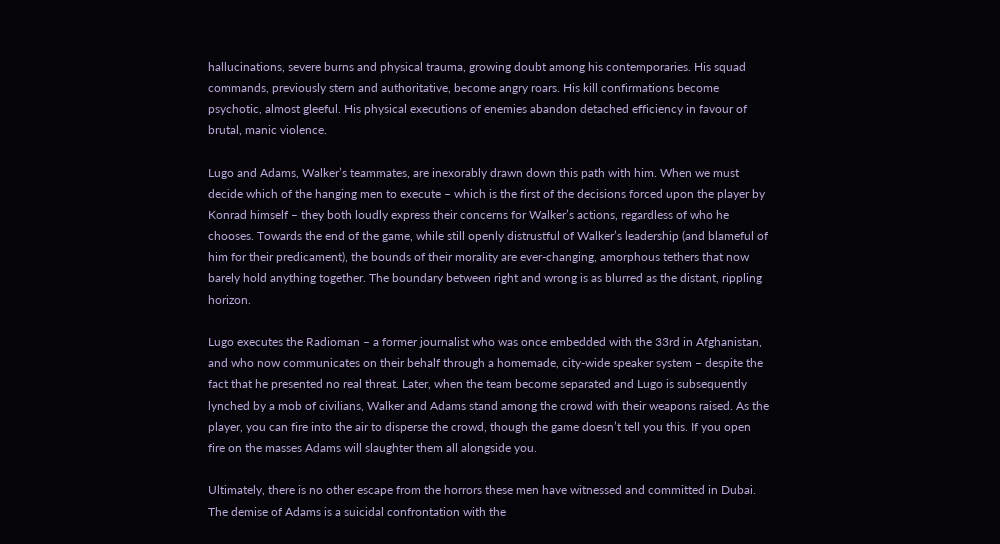hallucinations, severe burns and physical trauma, growing doubt among his contemporaries. His squad commands, previously stern and authoritative, become angry roars. His kill confirmations become psychotic, almost gleeful. His physical executions of enemies abandon detached efficiency in favour of brutal, manic violence.

Lugo and Adams, Walker’s teammates, are inexorably drawn down this path with him. When we must decide which of the hanging men to execute – which is the first of the decisions forced upon the player by Konrad himself – they both loudly express their concerns for Walker’s actions, regardless of who he chooses. Towards the end of the game, while still openly distrustful of Walker’s leadership (and blameful of him for their predicament), the bounds of their morality are ever-changing, amorphous tethers that now barely hold anything together. The boundary between right and wrong is as blurred as the distant, rippling horizon.

Lugo executes the Radioman – a former journalist who was once embedded with the 33rd in Afghanistan, and who now communicates on their behalf through a homemade, city-wide speaker system – despite the fact that he presented no real threat. Later, when the team become separated and Lugo is subsequently lynched by a mob of civilians, Walker and Adams stand among the crowd with their weapons raised. As the player, you can fire into the air to disperse the crowd, though the game doesn’t tell you this. If you open fire on the masses Adams will slaughter them all alongside you.

Ultimately, there is no other escape from the horrors these men have witnessed and committed in Dubai. The demise of Adams is a suicidal confrontation with the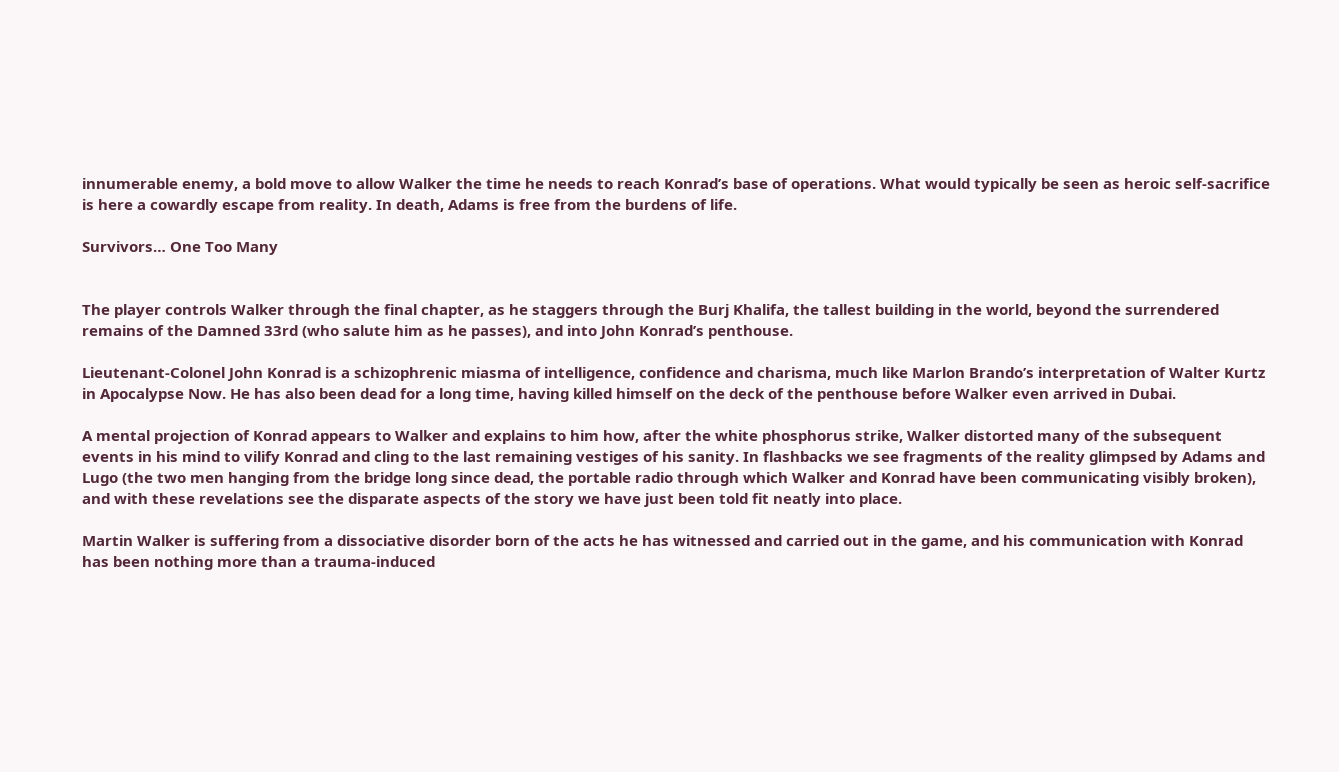innumerable enemy, a bold move to allow Walker the time he needs to reach Konrad’s base of operations. What would typically be seen as heroic self-sacrifice is here a cowardly escape from reality. In death, Adams is free from the burdens of life.

Survivors… One Too Many


The player controls Walker through the final chapter, as he staggers through the Burj Khalifa, the tallest building in the world, beyond the surrendered remains of the Damned 33rd (who salute him as he passes), and into John Konrad’s penthouse.

Lieutenant-Colonel John Konrad is a schizophrenic miasma of intelligence, confidence and charisma, much like Marlon Brando’s interpretation of Walter Kurtz in Apocalypse Now. He has also been dead for a long time, having killed himself on the deck of the penthouse before Walker even arrived in Dubai.

A mental projection of Konrad appears to Walker and explains to him how, after the white phosphorus strike, Walker distorted many of the subsequent events in his mind to vilify Konrad and cling to the last remaining vestiges of his sanity. In flashbacks we see fragments of the reality glimpsed by Adams and Lugo (the two men hanging from the bridge long since dead, the portable radio through which Walker and Konrad have been communicating visibly broken), and with these revelations see the disparate aspects of the story we have just been told fit neatly into place.

Martin Walker is suffering from a dissociative disorder born of the acts he has witnessed and carried out in the game, and his communication with Konrad has been nothing more than a trauma-induced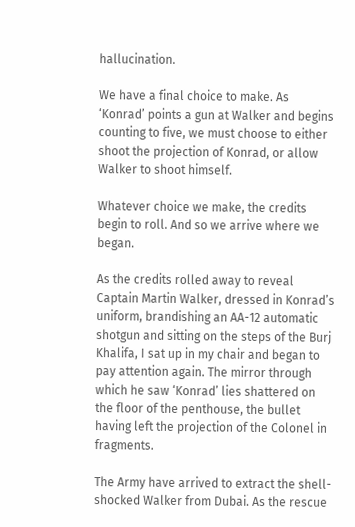hallucination.

We have a final choice to make. As ‘Konrad’ points a gun at Walker and begins counting to five, we must choose to either shoot the projection of Konrad, or allow Walker to shoot himself.

Whatever choice we make, the credits begin to roll. And so we arrive where we began.

As the credits rolled away to reveal Captain Martin Walker, dressed in Konrad’s uniform, brandishing an AA-12 automatic shotgun and sitting on the steps of the Burj Khalifa, I sat up in my chair and began to pay attention again. The mirror through which he saw ‘Konrad’ lies shattered on the floor of the penthouse, the bullet having left the projection of the Colonel in fragments.

The Army have arrived to extract the shell-shocked Walker from Dubai. As the rescue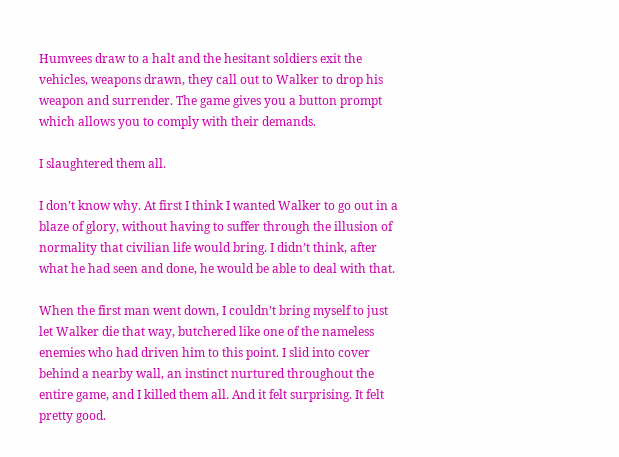Humvees draw to a halt and the hesitant soldiers exit the vehicles, weapons drawn, they call out to Walker to drop his weapon and surrender. The game gives you a button prompt which allows you to comply with their demands.

I slaughtered them all.

I don’t know why. At first I think I wanted Walker to go out in a blaze of glory, without having to suffer through the illusion of normality that civilian life would bring. I didn’t think, after what he had seen and done, he would be able to deal with that.

When the first man went down, I couldn’t bring myself to just let Walker die that way, butchered like one of the nameless enemies who had driven him to this point. I slid into cover behind a nearby wall, an instinct nurtured throughout the entire game, and I killed them all. And it felt surprising. It felt pretty good.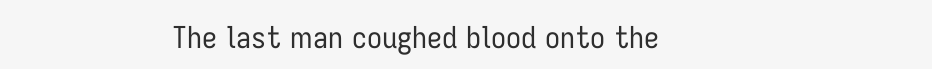The last man coughed blood onto the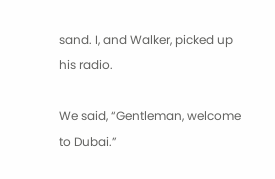sand. I, and Walker, picked up his radio.

We said, “Gentleman, welcome to Dubai.”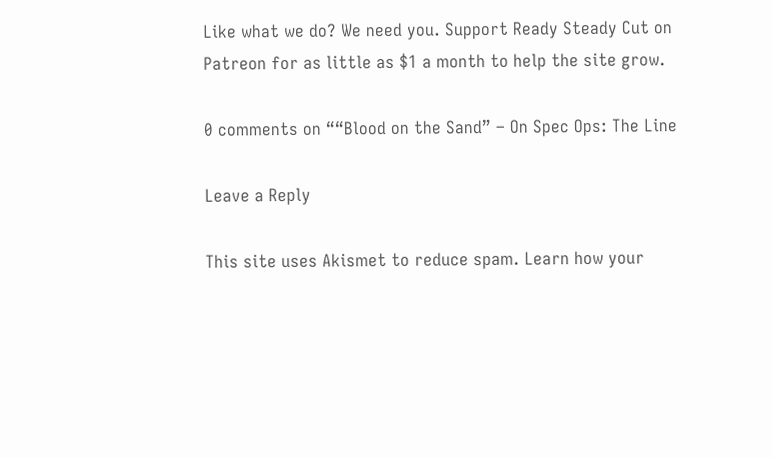Like what we do? We need you. Support Ready Steady Cut on Patreon for as little as $1 a month to help the site grow.

0 comments on ““Blood on the Sand” – On Spec Ops: The Line

Leave a Reply

This site uses Akismet to reduce spam. Learn how your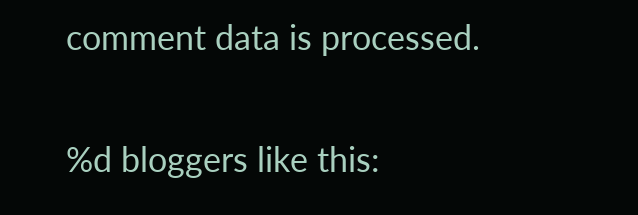comment data is processed.

%d bloggers like this: